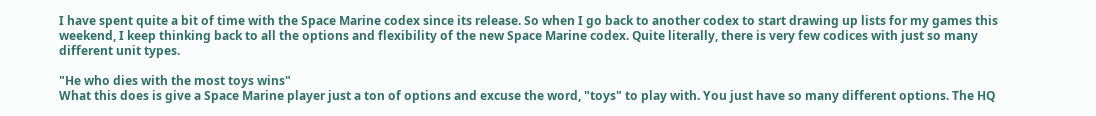I have spent quite a bit of time with the Space Marine codex since its release. So when I go back to another codex to start drawing up lists for my games this weekend, I keep thinking back to all the options and flexibility of the new Space Marine codex. Quite literally, there is very few codices with just so many different unit types.

"He who dies with the most toys wins"
What this does is give a Space Marine player just a ton of options and excuse the word, "toys" to play with. You just have so many different options. The HQ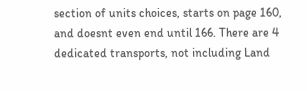section of units choices, starts on page 160, and doesnt even end until 166. There are 4 dedicated transports, not including Land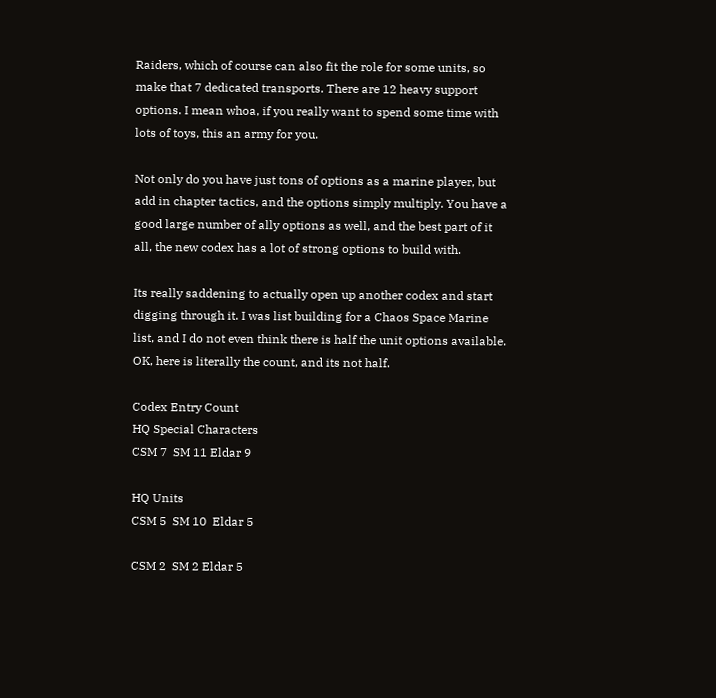Raiders, which of course can also fit the role for some units, so make that 7 dedicated transports. There are 12 heavy support options. I mean whoa, if you really want to spend some time with lots of toys, this an army for you.

Not only do you have just tons of options as a marine player, but add in chapter tactics, and the options simply multiply. You have a good large number of ally options as well, and the best part of it all, the new codex has a lot of strong options to build with.

Its really saddening to actually open up another codex and start digging through it. I was list building for a Chaos Space Marine list, and I do not even think there is half the unit options available. OK, here is literally the count, and its not half.

Codex Entry Count
HQ Special Characters
CSM 7  SM 11 Eldar 9

HQ Units
CSM 5  SM 10  Eldar 5

CSM 2  SM 2 Eldar 5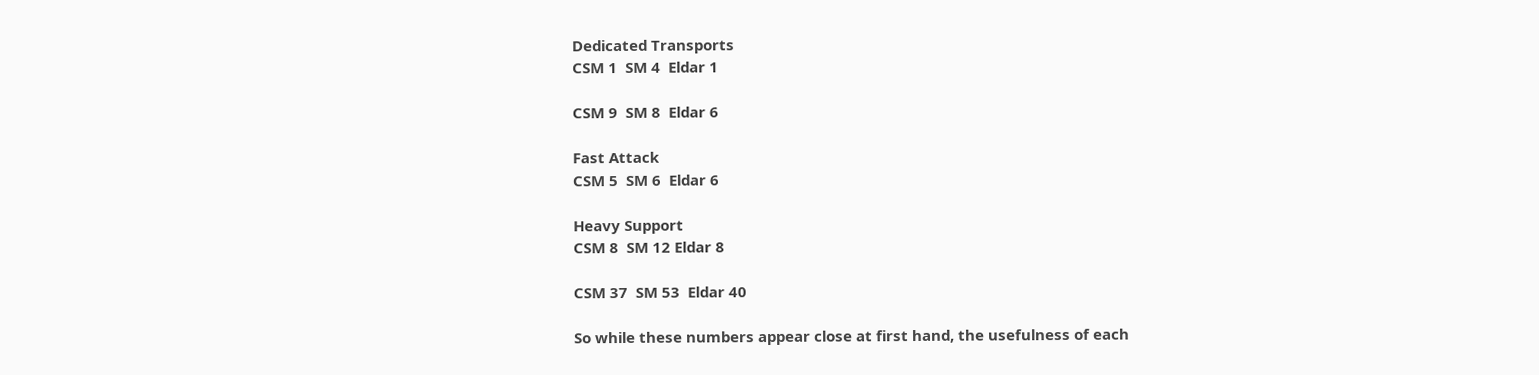Dedicated Transports
CSM 1  SM 4  Eldar 1

CSM 9  SM 8  Eldar 6

Fast Attack
CSM 5  SM 6  Eldar 6

Heavy Support
CSM 8  SM 12 Eldar 8

CSM 37  SM 53  Eldar 40

So while these numbers appear close at first hand, the usefulness of each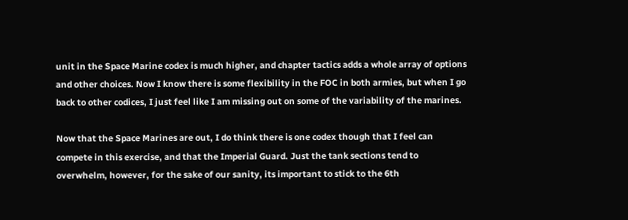unit in the Space Marine codex is much higher, and chapter tactics adds a whole array of options and other choices. Now I know there is some flexibility in the FOC in both armies, but when I go back to other codices, I just feel like I am missing out on some of the variability of the marines.

Now that the Space Marines are out, I do think there is one codex though that I feel can compete in this exercise, and that the Imperial Guard. Just the tank sections tend to overwhelm, however, for the sake of our sanity, its important to stick to the 6th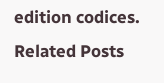edition codices.
Related Posts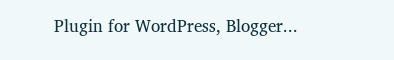Plugin for WordPress, Blogger...